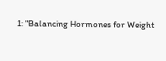1: "Balancing Hormones for Weight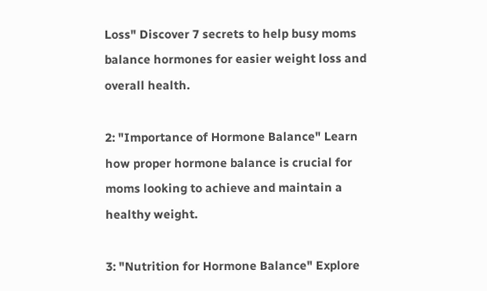Loss" Discover 7 secrets to help busy moms balance hormones for easier weight loss and overall health.

2: "Importance of Hormone Balance" Learn how proper hormone balance is crucial for moms looking to achieve and maintain a healthy weight.

3: "Nutrition for Hormone Balance" Explore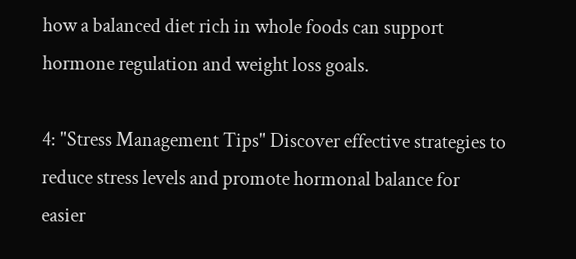how a balanced diet rich in whole foods can support hormone regulation and weight loss goals.

4: "Stress Management Tips" Discover effective strategies to reduce stress levels and promote hormonal balance for easier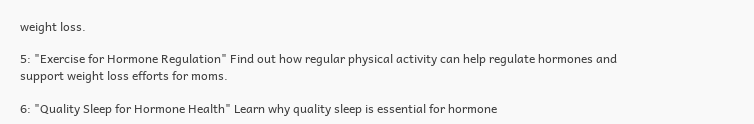weight loss.

5: "Exercise for Hormone Regulation" Find out how regular physical activity can help regulate hormones and support weight loss efforts for moms.

6: "Quality Sleep for Hormone Health" Learn why quality sleep is essential for hormone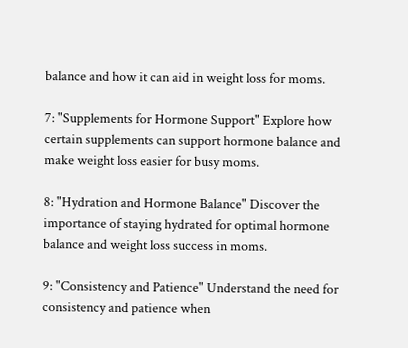balance and how it can aid in weight loss for moms.

7: "Supplements for Hormone Support" Explore how certain supplements can support hormone balance and make weight loss easier for busy moms.

8: "Hydration and Hormone Balance" Discover the importance of staying hydrated for optimal hormone balance and weight loss success in moms.

9: "Consistency and Patience" Understand the need for consistency and patience when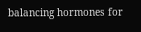balancing hormones for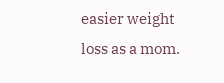easier weight loss as a mom.